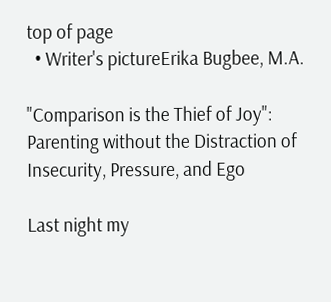top of page
  • Writer's pictureErika Bugbee, M.A.

"Comparison is the Thief of Joy": Parenting without the Distraction of Insecurity, Pressure, and Ego

Last night my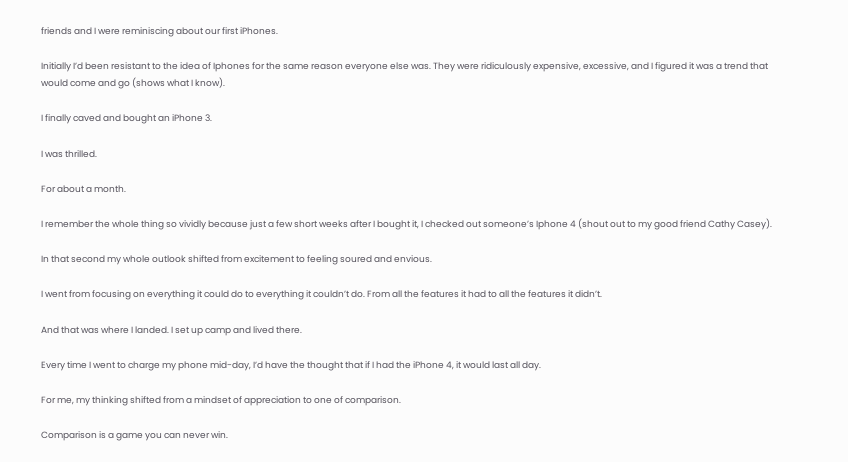friends and I were reminiscing about our first iPhones.

Initially I’d been resistant to the idea of Iphones for the same reason everyone else was. They were ridiculously expensive, excessive, and I figured it was a trend that would come and go (shows what I know).

I finally caved and bought an iPhone 3.

I was thrilled.

For about a month.

I remember the whole thing so vividly because just a few short weeks after I bought it, I checked out someone’s Iphone 4 (shout out to my good friend Cathy Casey).

In that second my whole outlook shifted from excitement to feeling soured and envious.

I went from focusing on everything it could do to everything it couldn’t do. From all the features it had to all the features it didn’t.

And that was where I landed. I set up camp and lived there.

Every time I went to charge my phone mid-day, I’d have the thought that if I had the iPhone 4, it would last all day.

For me, my thinking shifted from a mindset of appreciation to one of comparison.

Comparison is a game you can never win.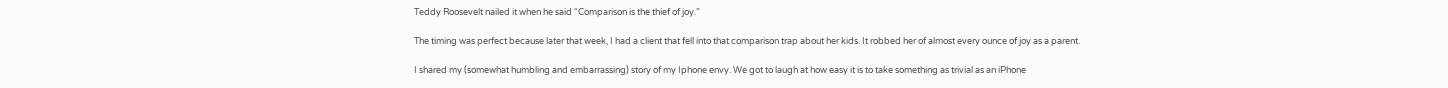Teddy Roosevelt nailed it when he said “Comparison is the thief of joy.”

The timing was perfect because later that week, I had a client that fell into that comparison trap about her kids. It robbed her of almost every ounce of joy as a parent.

I shared my (somewhat humbling and embarrassing) story of my Iphone envy. We got to laugh at how easy it is to take something as trivial as an iPhone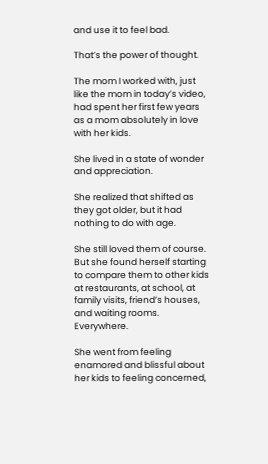and use it to feel bad.

That’s the power of thought.

The mom I worked with, just like the mom in today’s video, had spent her first few years as a mom absolutely in love with her kids.

She lived in a state of wonder and appreciation.

She realized that shifted as they got older, but it had nothing to do with age.

She still loved them of course. But she found herself starting to compare them to other kids at restaurants, at school, at family visits, friend’s houses, and waiting rooms. Everywhere.

She went from feeling enamored and blissful about her kids to feeling concerned,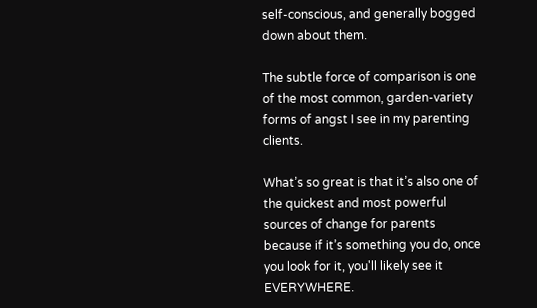self-conscious, and generally bogged down about them.

The subtle force of comparison is one of the most common, garden-variety forms of angst I see in my parenting clients.

What’s so great is that it’s also one of the quickest and most powerful sources of change for parents because if it’s something you do, once you look for it, you'll likely see it EVERYWHERE.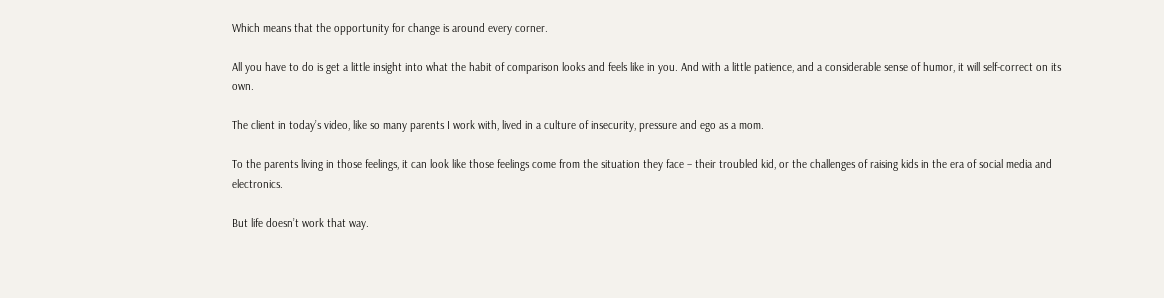Which means that the opportunity for change is around every corner.

All you have to do is get a little insight into what the habit of comparison looks and feels like in you. And with a little patience, and a considerable sense of humor, it will self-correct on its own.

The client in today’s video, like so many parents I work with, lived in a culture of insecurity, pressure and ego as a mom.

To the parents living in those feelings, it can look like those feelings come from the situation they face – their troubled kid, or the challenges of raising kids in the era of social media and electronics.

But life doesn’t work that way.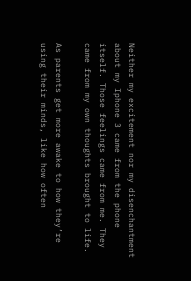Neither my excitement nor my disenchantment about my Iphone 3 came from the phone itself. Those feelings came from me. They came from my own thoughts brought to life.

As parents get more awake to how they’re using their minds, like how often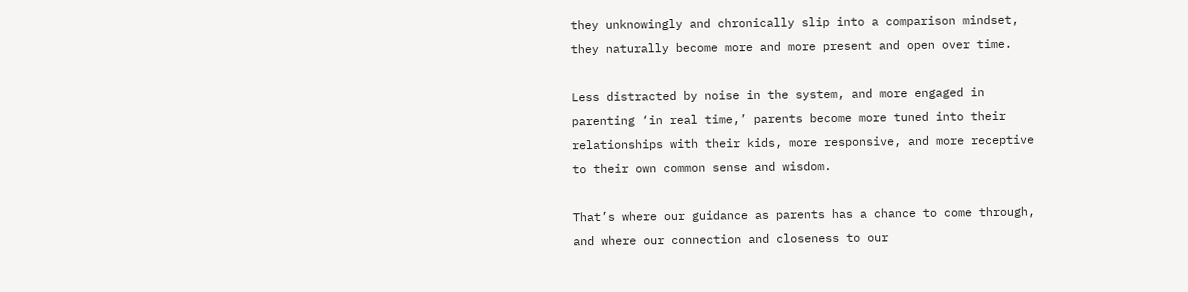they unknowingly and chronically slip into a comparison mindset, they naturally become more and more present and open over time.

Less distracted by noise in the system, and more engaged in parenting ‘in real time,’ parents become more tuned into their relationships with their kids, more responsive, and more receptive to their own common sense and wisdom.

That’s where our guidance as parents has a chance to come through, and where our connection and closeness to our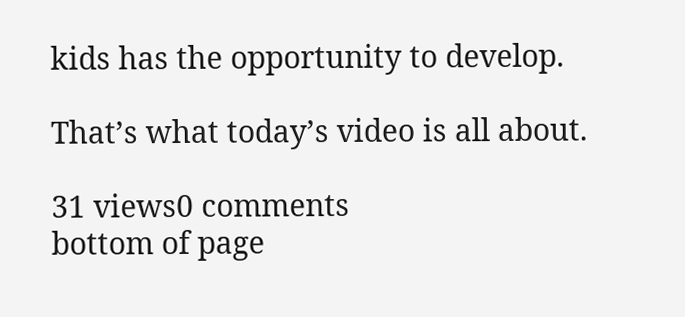kids has the opportunity to develop.

That’s what today’s video is all about.

31 views0 comments
bottom of page